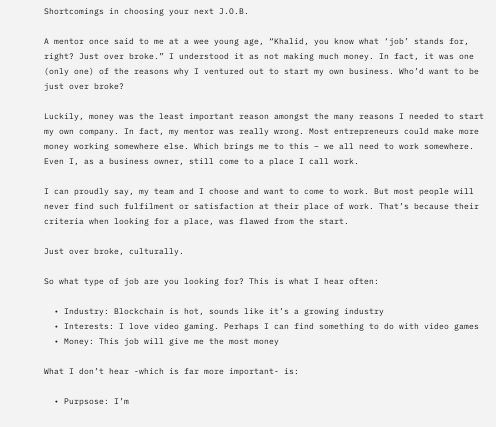Shortcomings in choosing your next J.O.B.

A mentor once said to me at a wee young age, “Khalid, you know what ‘job’ stands for, right? Just over broke.” I understood it as not making much money. In fact, it was one (only one) of the reasons why I ventured out to start my own business. Who’d want to be just over broke?

Luckily, money was the least important reason amongst the many reasons I needed to start my own company. In fact, my mentor was really wrong. Most entrepreneurs could make more money working somewhere else. Which brings me to this – we all need to work somewhere. Even I, as a business owner, still come to a place I call work.

I can proudly say, my team and I choose and want to come to work. But most people will never find such fulfilment or satisfaction at their place of work. That’s because their criteria when looking for a place, was flawed from the start.

Just over broke, culturally.

So what type of job are you looking for? This is what I hear often:

  • Industry: Blockchain is hot, sounds like it’s a growing industry
  • Interests: I love video gaming. Perhaps I can find something to do with video games
  • Money: This job will give me the most money

What I don’t hear -which is far more important- is:

  • Purpsose: I’m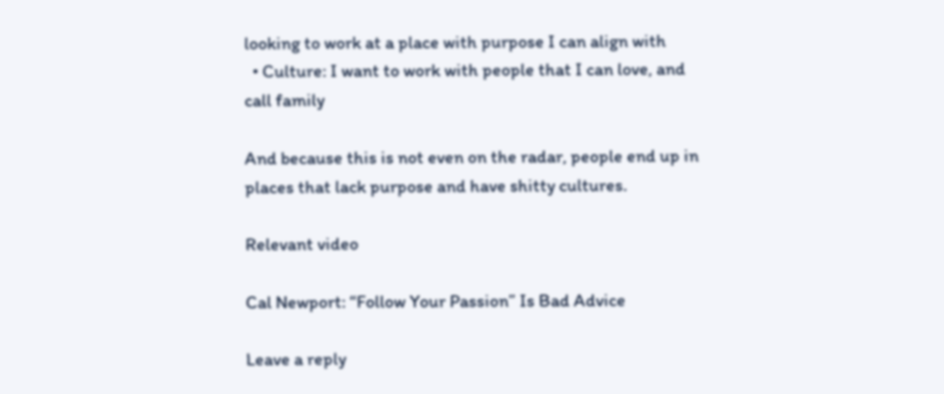looking to work at a place with purpose I can align with
  • Culture: I want to work with people that I can love, and call family

And because this is not even on the radar, people end up in places that lack purpose and have shitty cultures.

Relevant video

Cal Newport: “Follow Your Passion” Is Bad Advice

Leave a reply